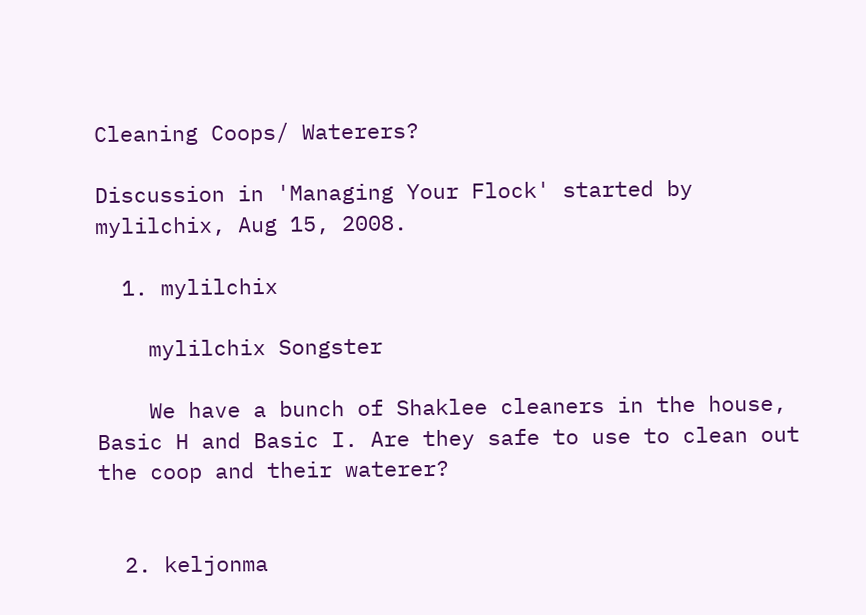Cleaning Coops/ Waterers?

Discussion in 'Managing Your Flock' started by mylilchix, Aug 15, 2008.

  1. mylilchix

    mylilchix Songster

    We have a bunch of Shaklee cleaners in the house, Basic H and Basic I. Are they safe to use to clean out the coop and their waterer?


  2. keljonma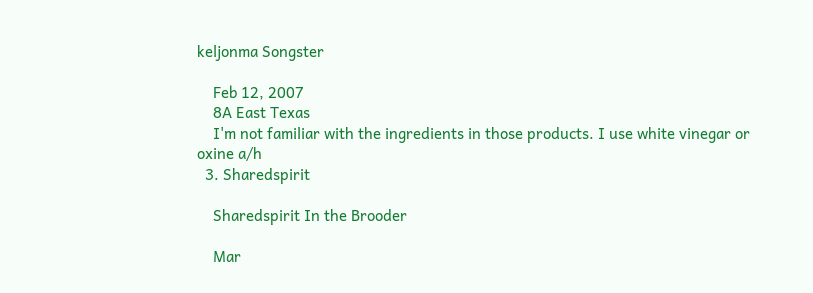keljonma Songster

    Feb 12, 2007
    8A East Texas
    I'm not familiar with the ingredients in those products. I use white vinegar or oxine a/h
  3. Sharedspirit

    Sharedspirit In the Brooder

    Mar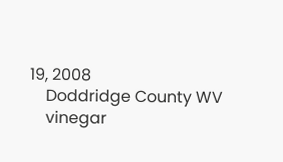19, 2008
    Doddridge County WV
    vinegar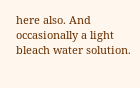here also. And occasionally a light bleach water solution.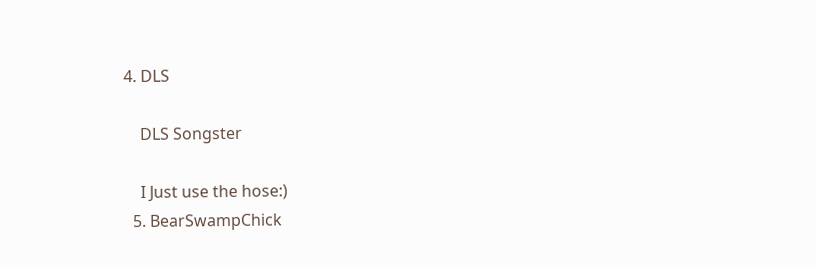4. DLS

    DLS Songster

    I Just use the hose:)
  5. BearSwampChick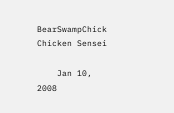BearSwampChick Chicken Sensei

    Jan 10, 2008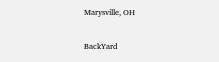Marysville, OH

BackYard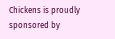Chickens is proudly sponsored by